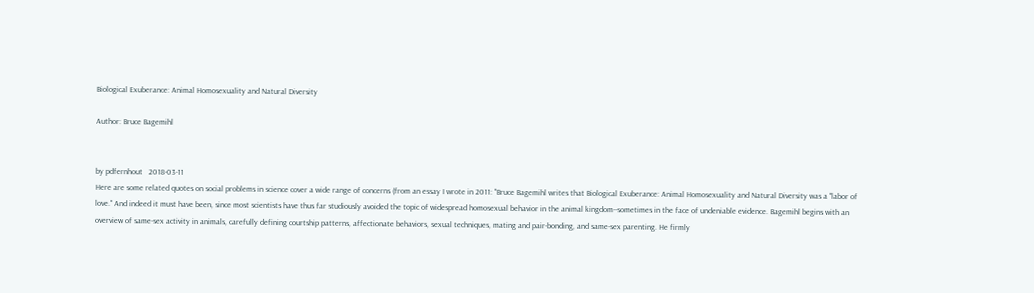Biological Exuberance: Animal Homosexuality and Natural Diversity

Author: Bruce Bagemihl


by pdfernhout   2018-03-11
Here are some related quotes on social problems in science cover a wide range of concerns (from an essay I wrote in 2011: "Bruce Bagemihl writes that Biological Exuberance: Animal Homosexuality and Natural Diversity was a "labor of love." And indeed it must have been, since most scientists have thus far studiously avoided the topic of widespread homosexual behavior in the animal kingdom--sometimes in the face of undeniable evidence. Bagemihl begins with an overview of same-sex activity in animals, carefully defining courtship patterns, affectionate behaviors, sexual techniques, mating and pair-bonding, and same-sex parenting. He firmly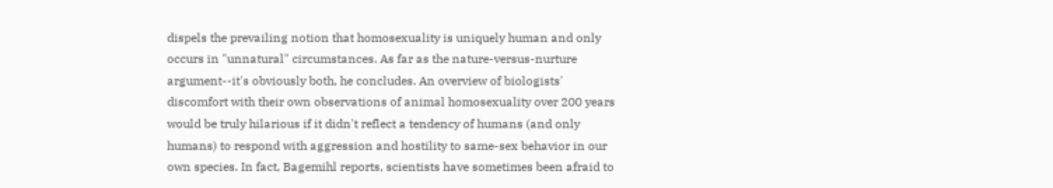dispels the prevailing notion that homosexuality is uniquely human and only occurs in "unnatural" circumstances. As far as the nature-versus-nurture argument--it's obviously both, he concludes. An overview of biologists' discomfort with their own observations of animal homosexuality over 200 years would be truly hilarious if it didn't reflect a tendency of humans (and only humans) to respond with aggression and hostility to same-sex behavior in our own species. In fact, Bagemihl reports, scientists have sometimes been afraid to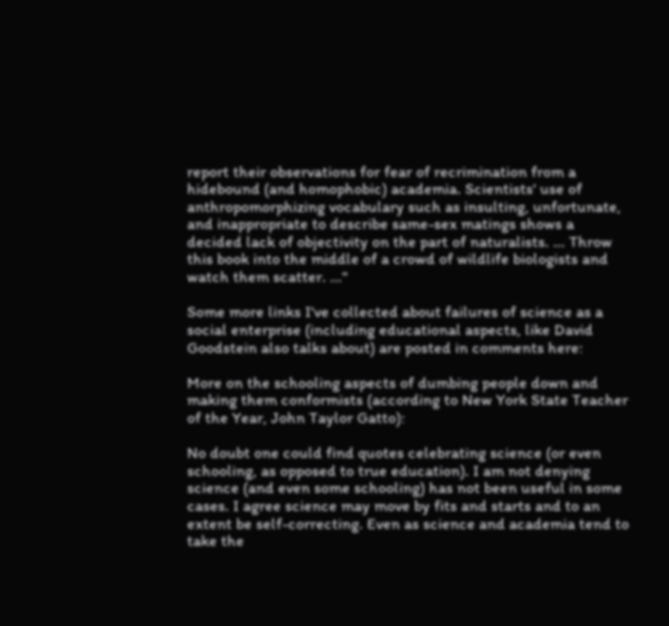report their observations for fear of recrimination from a hidebound (and homophobic) academia. Scientists' use of anthropomorphizing vocabulary such as insulting, unfortunate, and inappropriate to describe same-sex matings shows a decided lack of objectivity on the part of naturalists. ... Throw this book into the middle of a crowd of wildlife biologists and watch them scatter. ..."

Some more links I've collected about failures of science as a social enterprise (including educational aspects, like David Goodstein also talks about) are posted in comments here:

More on the schooling aspects of dumbing people down and making them conformists (according to New York State Teacher of the Year, John Taylor Gatto):

No doubt one could find quotes celebrating science (or even schooling, as opposed to true education). I am not denying science (and even some schooling) has not been useful in some cases. I agree science may move by fits and starts and to an extent be self-correcting. Even as science and academia tend to take the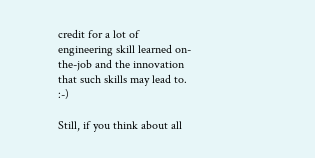credit for a lot of engineering skill learned on-the-job and the innovation that such skills may lead to. :-)

Still, if you think about all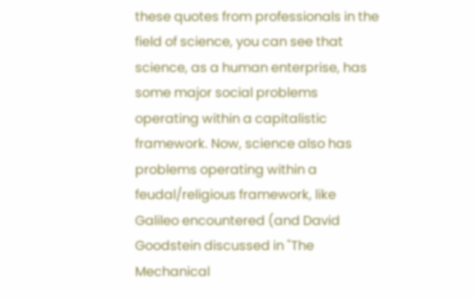these quotes from professionals in the field of science, you can see that science, as a human enterprise, has some major social problems operating within a capitalistic framework. Now, science also has problems operating within a feudal/religious framework, like Galileo encountered (and David Goodstein discussed in "The Mechanical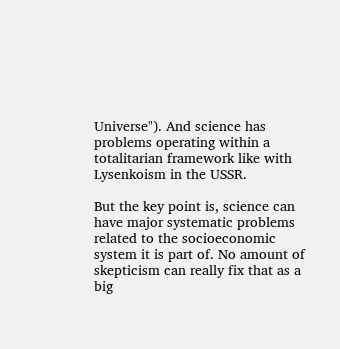Universe"). And science has problems operating within a totalitarian framework like with Lysenkoism in the USSR.

But the key point is, science can have major systematic problems related to the socioeconomic system it is part of. No amount of skepticism can really fix that as a big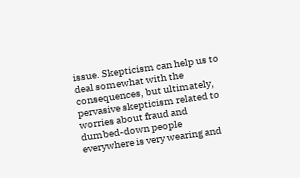issue. Skepticism can help us to deal somewhat with the consequences, but ultimately, pervasive skepticism related to worries about fraud and dumbed-down people everywhere is very wearing and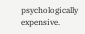psychologically expensive.